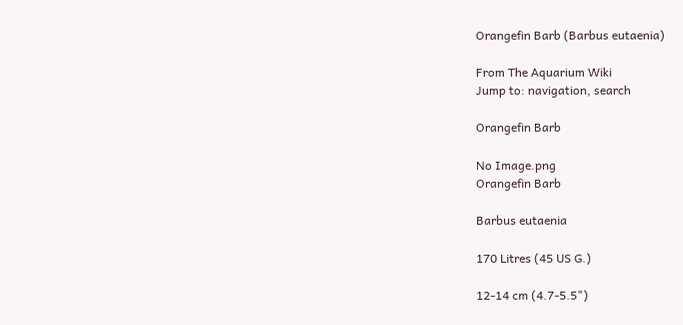Orangefin Barb (Barbus eutaenia)

From The Aquarium Wiki
Jump to: navigation, search

Orangefin Barb

No Image.png
Orangefin Barb

Barbus eutaenia

170 Litres (45 US G.)

12-14 cm (4.7-5.5")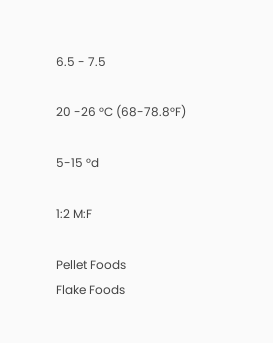6.5 - 7.5

20 -26 °C (68-78.8°F)

5-15 °d

1:2 M:F

Pellet Foods
Flake Foods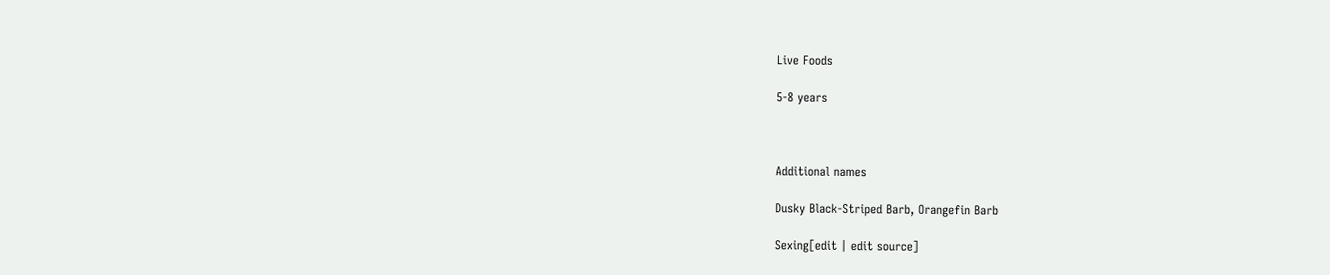Live Foods

5-8 years



Additional names

Dusky Black-Striped Barb, Orangefin Barb

Sexing[edit | edit source]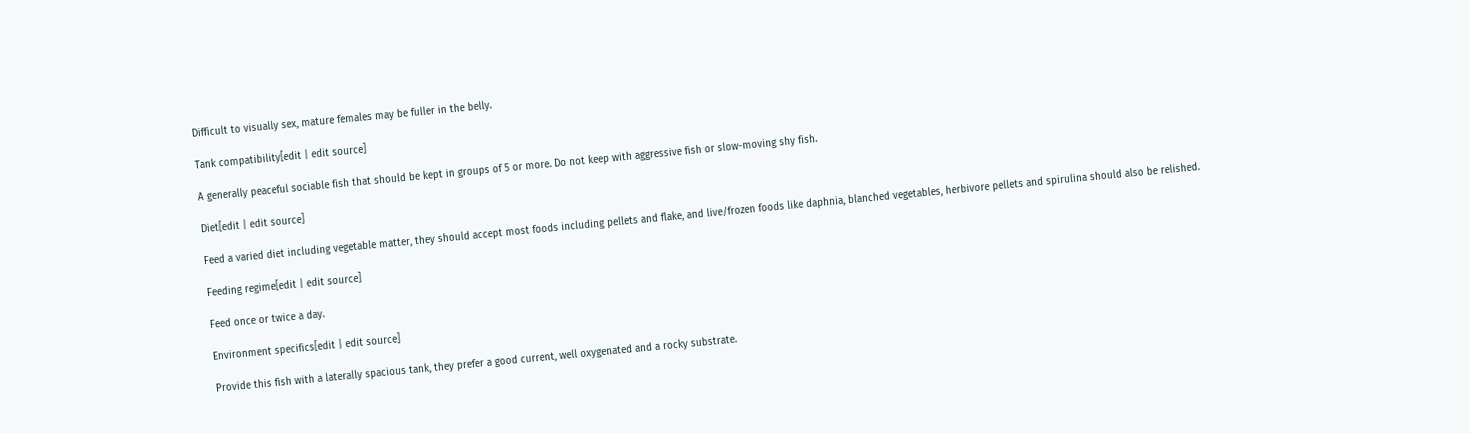Difficult to visually sex, mature females may be fuller in the belly.

Tank compatibility[edit | edit source]

A generally peaceful sociable fish that should be kept in groups of 5 or more. Do not keep with aggressive fish or slow-moving shy fish.

Diet[edit | edit source]

Feed a varied diet including vegetable matter, they should accept most foods including pellets and flake, and live/frozen foods like daphnia, blanched vegetables, herbivore pellets and spirulina should also be relished.

Feeding regime[edit | edit source]

Feed once or twice a day.

Environment specifics[edit | edit source]

Provide this fish with a laterally spacious tank, they prefer a good current, well oxygenated and a rocky substrate.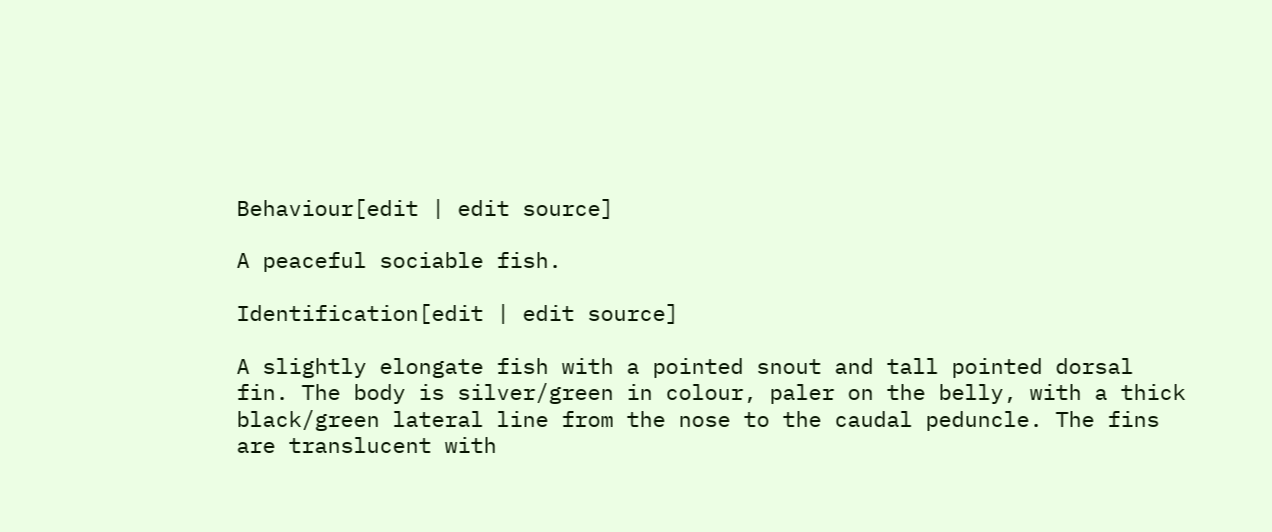Behaviour[edit | edit source]

A peaceful sociable fish.

Identification[edit | edit source]

A slightly elongate fish with a pointed snout and tall pointed dorsal fin. The body is silver/green in colour, paler on the belly, with a thick black/green lateral line from the nose to the caudal peduncle. The fins are translucent with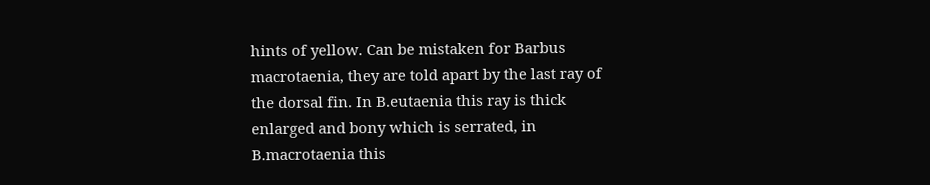hints of yellow. Can be mistaken for Barbus macrotaenia, they are told apart by the last ray of the dorsal fin. In B.eutaenia this ray is thick enlarged and bony which is serrated, in B.macrotaenia this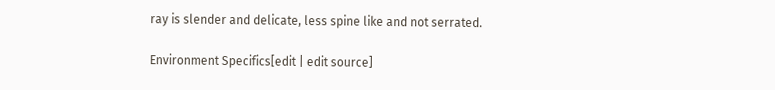ray is slender and delicate, less spine like and not serrated.

Environment Specifics[edit | edit source]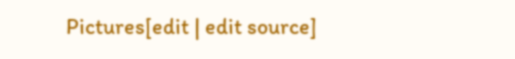Pictures[edit | edit source]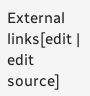External links[edit | edit source]